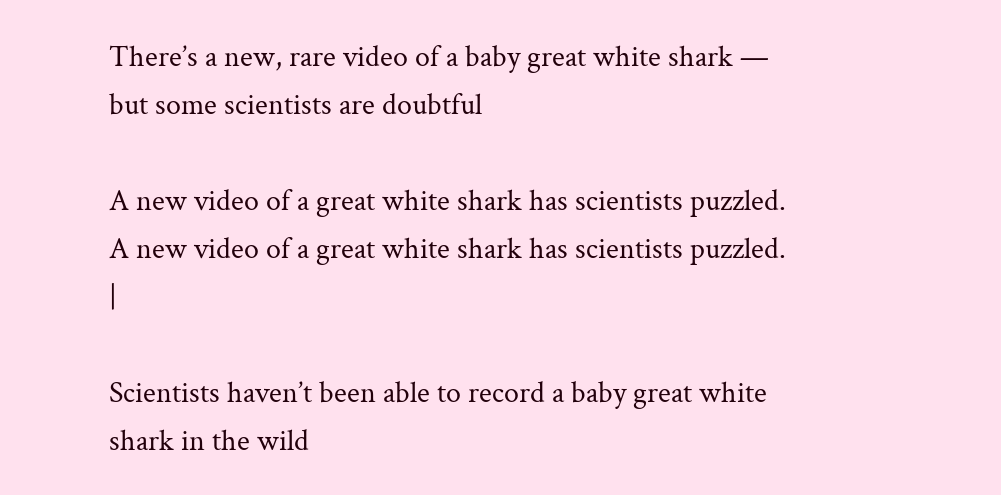There’s a new, rare video of a baby great white shark — but some scientists are doubtful

A new video of a great white shark has scientists puzzled.
A new video of a great white shark has scientists puzzled. |

Scientists haven’t been able to record a baby great white shark in the wild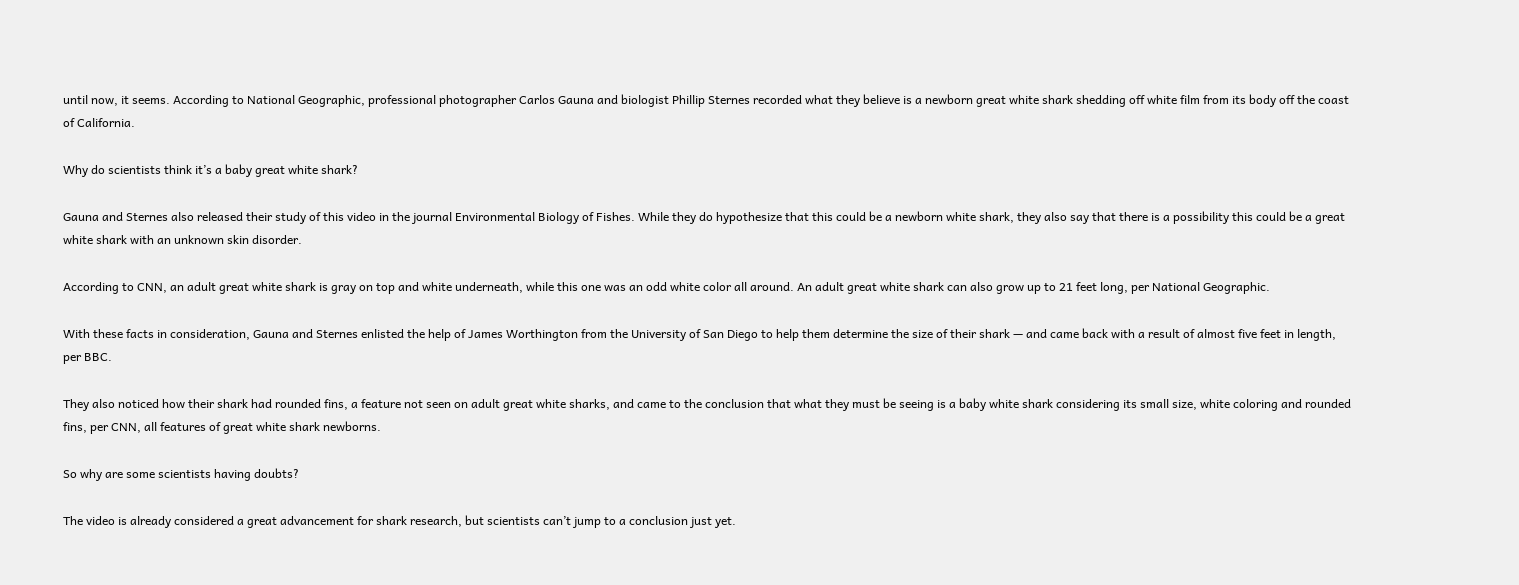until now, it seems. According to National Geographic, professional photographer Carlos Gauna and biologist Phillip Sternes recorded what they believe is a newborn great white shark shedding off white film from its body off the coast of California.

Why do scientists think it’s a baby great white shark?

Gauna and Sternes also released their study of this video in the journal Environmental Biology of Fishes. While they do hypothesize that this could be a newborn white shark, they also say that there is a possibility this could be a great white shark with an unknown skin disorder.

According to CNN, an adult great white shark is gray on top and white underneath, while this one was an odd white color all around. An adult great white shark can also grow up to 21 feet long, per National Geographic.

With these facts in consideration, Gauna and Sternes enlisted the help of James Worthington from the University of San Diego to help them determine the size of their shark — and came back with a result of almost five feet in length, per BBC.

They also noticed how their shark had rounded fins, a feature not seen on adult great white sharks, and came to the conclusion that what they must be seeing is a baby white shark considering its small size, white coloring and rounded fins, per CNN, all features of great white shark newborns.

So why are some scientists having doubts?

The video is already considered a great advancement for shark research, but scientists can’t jump to a conclusion just yet.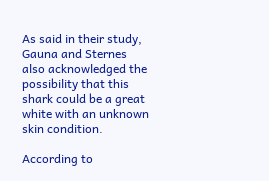As said in their study, Gauna and Sternes also acknowledged the possibility that this shark could be a great white with an unknown skin condition.

According to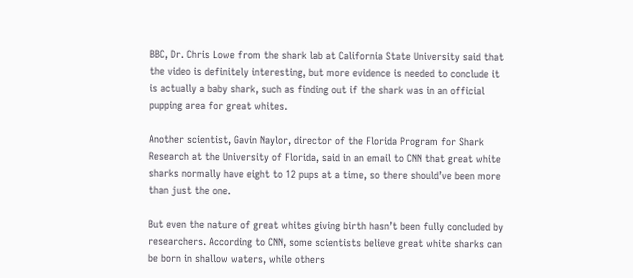BBC, Dr. Chris Lowe from the shark lab at California State University said that the video is definitely interesting, but more evidence is needed to conclude it is actually a baby shark, such as finding out if the shark was in an official pupping area for great whites.

Another scientist, Gavin Naylor, director of the Florida Program for Shark Research at the University of Florida, said in an email to CNN that great white sharks normally have eight to 12 pups at a time, so there should’ve been more than just the one.

But even the nature of great whites giving birth hasn’t been fully concluded by researchers. According to CNN, some scientists believe great white sharks can be born in shallow waters, while others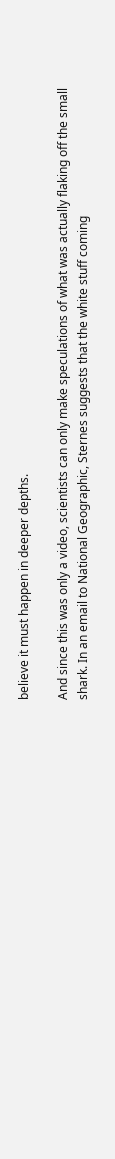believe it must happen in deeper depths.

And since this was only a video, scientists can only make speculations of what was actually flaking off the small shark. In an email to National Geographic, Sternes suggests that the white stuff coming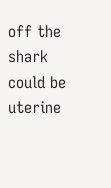off the shark could be uterine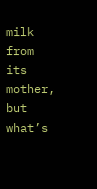milk from its mother, but what’s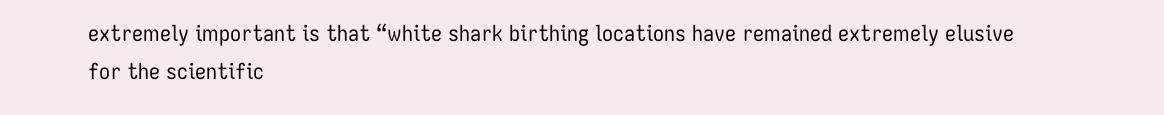extremely important is that “white shark birthing locations have remained extremely elusive for the scientific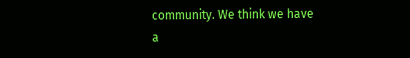community. We think we have a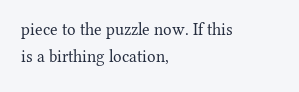piece to the puzzle now. If this is a birthing location,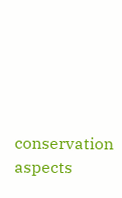conservation aspects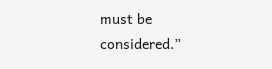must be considered.”